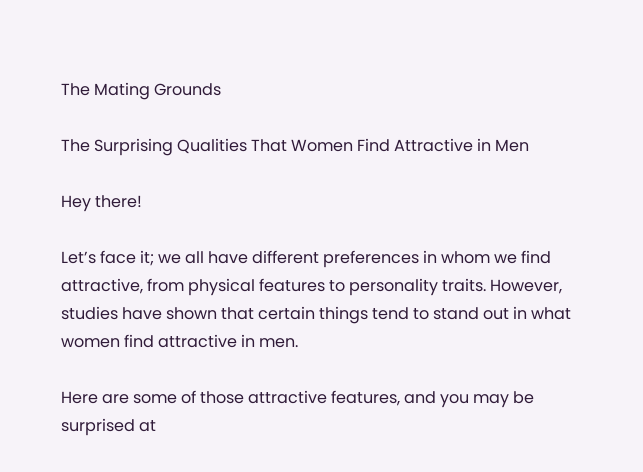The Mating Grounds

The Surprising Qualities That Women Find Attractive in Men

Hey there!

Let’s face it; we all have different preferences in whom we find attractive, from physical features to personality traits. However, studies have shown that certain things tend to stand out in what women find attractive in men.

Here are some of those attractive features, and you may be surprised at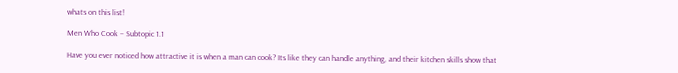whats on this list!

Men Who Cook – Subtopic 1.1

Have you ever noticed how attractive it is when a man can cook? Its like they can handle anything, and their kitchen skills show that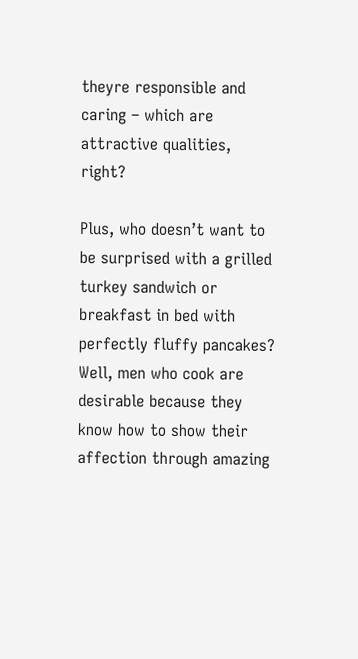theyre responsible and caring – which are attractive qualities, right?

Plus, who doesn’t want to be surprised with a grilled turkey sandwich or breakfast in bed with perfectly fluffy pancakes? Well, men who cook are desirable because they know how to show their affection through amazing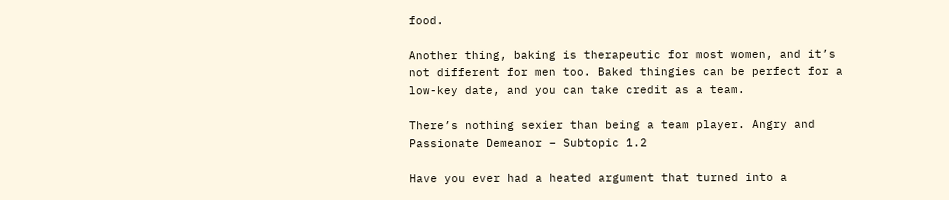food.

Another thing, baking is therapeutic for most women, and it’s not different for men too. Baked thingies can be perfect for a low-key date, and you can take credit as a team.

There’s nothing sexier than being a team player. Angry and Passionate Demeanor – Subtopic 1.2

Have you ever had a heated argument that turned into a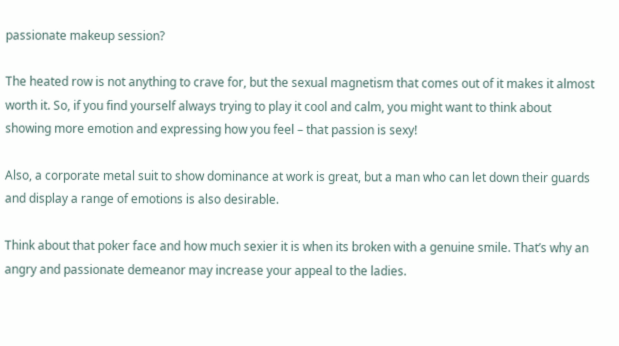passionate makeup session?

The heated row is not anything to crave for, but the sexual magnetism that comes out of it makes it almost worth it. So, if you find yourself always trying to play it cool and calm, you might want to think about showing more emotion and expressing how you feel – that passion is sexy!

Also, a corporate metal suit to show dominance at work is great, but a man who can let down their guards and display a range of emotions is also desirable.

Think about that poker face and how much sexier it is when its broken with a genuine smile. That’s why an angry and passionate demeanor may increase your appeal to the ladies.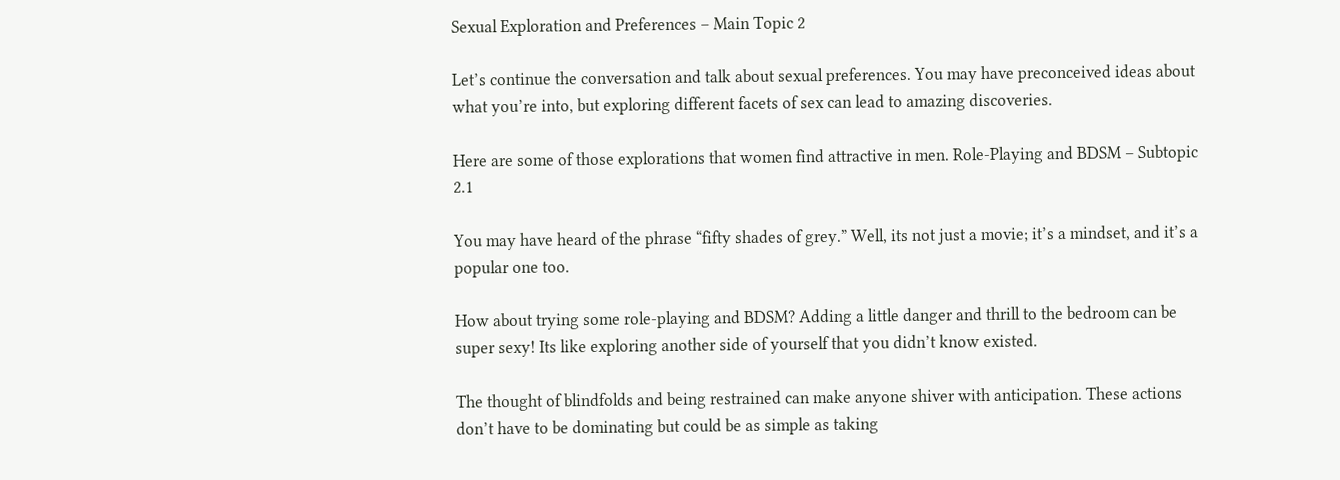Sexual Exploration and Preferences – Main Topic 2

Let’s continue the conversation and talk about sexual preferences. You may have preconceived ideas about what you’re into, but exploring different facets of sex can lead to amazing discoveries.

Here are some of those explorations that women find attractive in men. Role-Playing and BDSM – Subtopic 2.1

You may have heard of the phrase “fifty shades of grey.” Well, its not just a movie; it’s a mindset, and it’s a popular one too.

How about trying some role-playing and BDSM? Adding a little danger and thrill to the bedroom can be super sexy! Its like exploring another side of yourself that you didn’t know existed.

The thought of blindfolds and being restrained can make anyone shiver with anticipation. These actions don’t have to be dominating but could be as simple as taking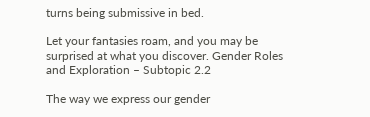turns being submissive in bed.

Let your fantasies roam, and you may be surprised at what you discover. Gender Roles and Exploration – Subtopic 2.2

The way we express our gender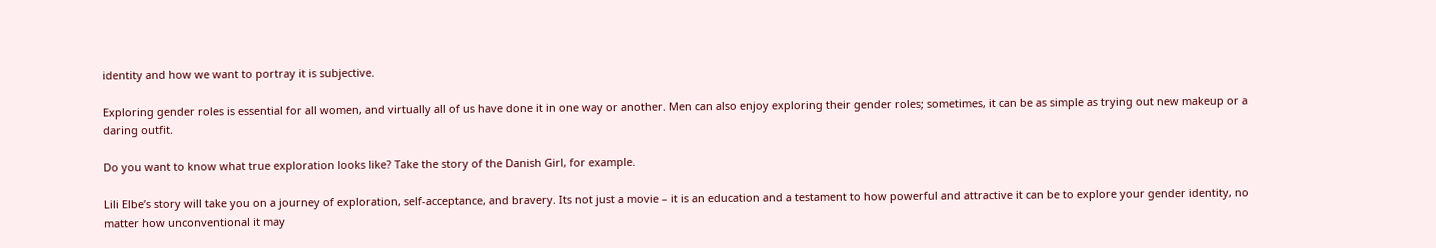identity and how we want to portray it is subjective.

Exploring gender roles is essential for all women, and virtually all of us have done it in one way or another. Men can also enjoy exploring their gender roles; sometimes, it can be as simple as trying out new makeup or a daring outfit.

Do you want to know what true exploration looks like? Take the story of the Danish Girl, for example.

Lili Elbe’s story will take you on a journey of exploration, self-acceptance, and bravery. Its not just a movie – it is an education and a testament to how powerful and attractive it can be to explore your gender identity, no matter how unconventional it may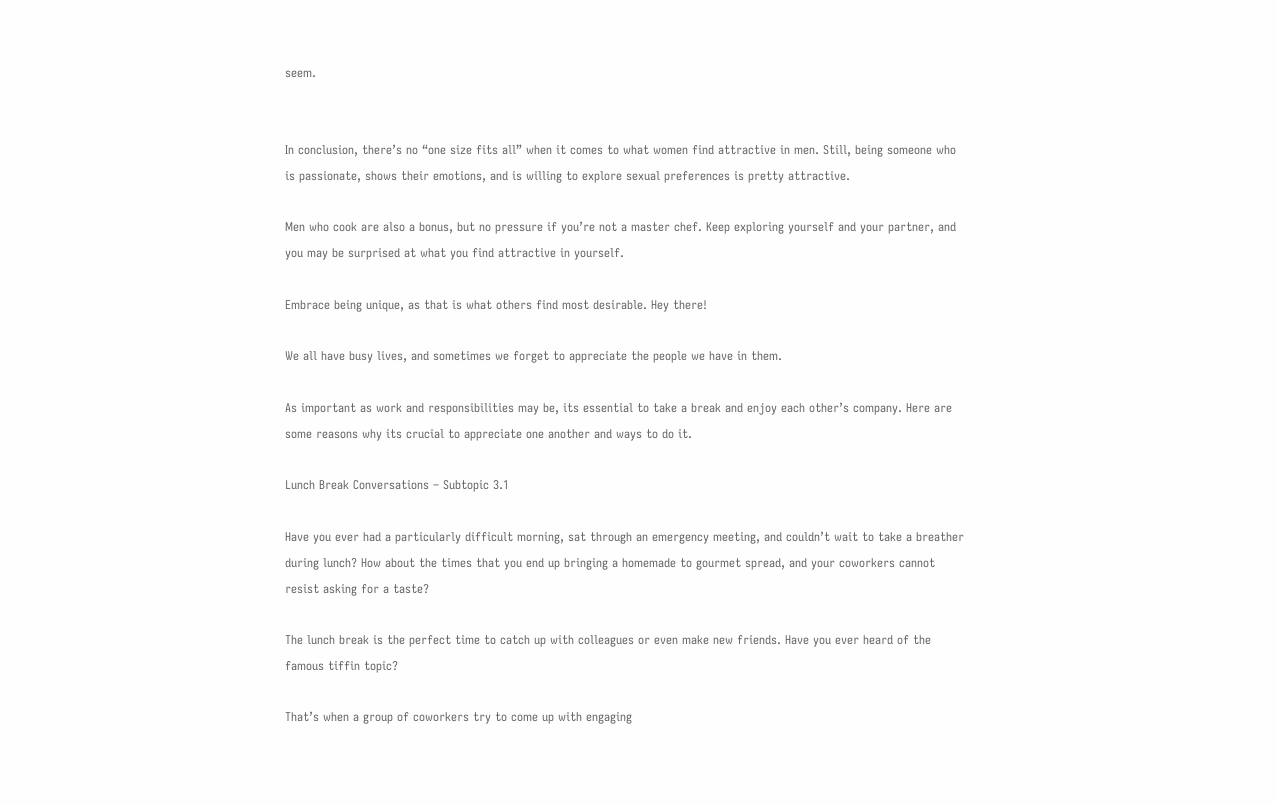seem.


In conclusion, there’s no “one size fits all” when it comes to what women find attractive in men. Still, being someone who is passionate, shows their emotions, and is willing to explore sexual preferences is pretty attractive.

Men who cook are also a bonus, but no pressure if you’re not a master chef. Keep exploring yourself and your partner, and you may be surprised at what you find attractive in yourself.

Embrace being unique, as that is what others find most desirable. Hey there!

We all have busy lives, and sometimes we forget to appreciate the people we have in them.

As important as work and responsibilities may be, its essential to take a break and enjoy each other’s company. Here are some reasons why its crucial to appreciate one another and ways to do it.

Lunch Break Conversations – Subtopic 3.1

Have you ever had a particularly difficult morning, sat through an emergency meeting, and couldn’t wait to take a breather during lunch? How about the times that you end up bringing a homemade to gourmet spread, and your coworkers cannot resist asking for a taste?

The lunch break is the perfect time to catch up with colleagues or even make new friends. Have you ever heard of the famous tiffin topic?

That’s when a group of coworkers try to come up with engaging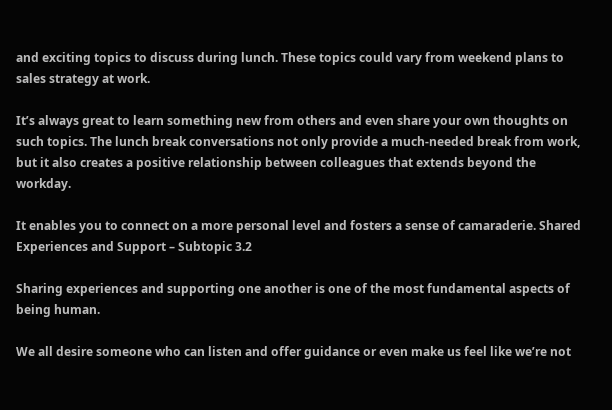and exciting topics to discuss during lunch. These topics could vary from weekend plans to sales strategy at work.

It’s always great to learn something new from others and even share your own thoughts on such topics. The lunch break conversations not only provide a much-needed break from work, but it also creates a positive relationship between colleagues that extends beyond the workday.

It enables you to connect on a more personal level and fosters a sense of camaraderie. Shared Experiences and Support – Subtopic 3.2

Sharing experiences and supporting one another is one of the most fundamental aspects of being human.

We all desire someone who can listen and offer guidance or even make us feel like we’re not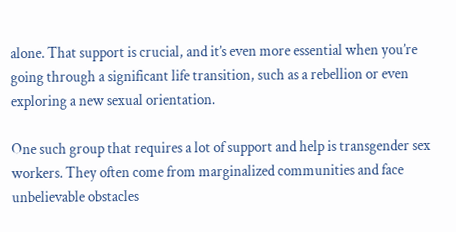alone. That support is crucial, and it’s even more essential when you’re going through a significant life transition, such as a rebellion or even exploring a new sexual orientation.

One such group that requires a lot of support and help is transgender sex workers. They often come from marginalized communities and face unbelievable obstacles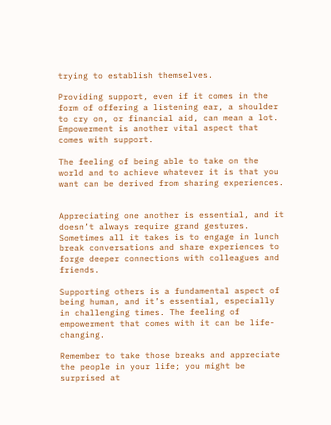trying to establish themselves.

Providing support, even if it comes in the form of offering a listening ear, a shoulder to cry on, or financial aid, can mean a lot. Empowerment is another vital aspect that comes with support.

The feeling of being able to take on the world and to achieve whatever it is that you want can be derived from sharing experiences.


Appreciating one another is essential, and it doesn’t always require grand gestures. Sometimes all it takes is to engage in lunch break conversations and share experiences to forge deeper connections with colleagues and friends.

Supporting others is a fundamental aspect of being human, and it’s essential, especially in challenging times. The feeling of empowerment that comes with it can be life-changing.

Remember to take those breaks and appreciate the people in your life; you might be surprised at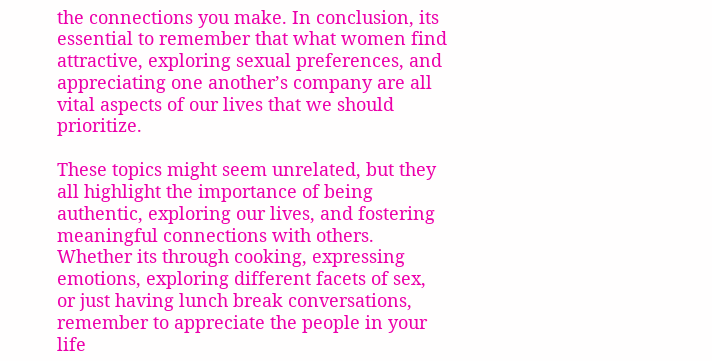the connections you make. In conclusion, its essential to remember that what women find attractive, exploring sexual preferences, and appreciating one another’s company are all vital aspects of our lives that we should prioritize.

These topics might seem unrelated, but they all highlight the importance of being authentic, exploring our lives, and fostering meaningful connections with others. Whether its through cooking, expressing emotions, exploring different facets of sex, or just having lunch break conversations, remember to appreciate the people in your life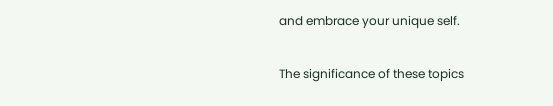and embrace your unique self.

The significance of these topics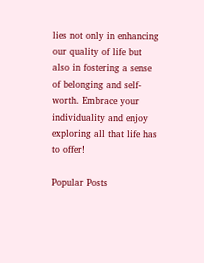lies not only in enhancing our quality of life but also in fostering a sense of belonging and self-worth. Embrace your individuality and enjoy exploring all that life has to offer!

Popular Posts